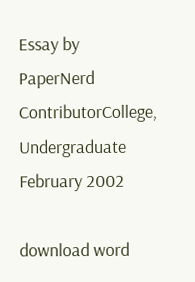Essay by PaperNerd ContributorCollege, Undergraduate February 2002

download word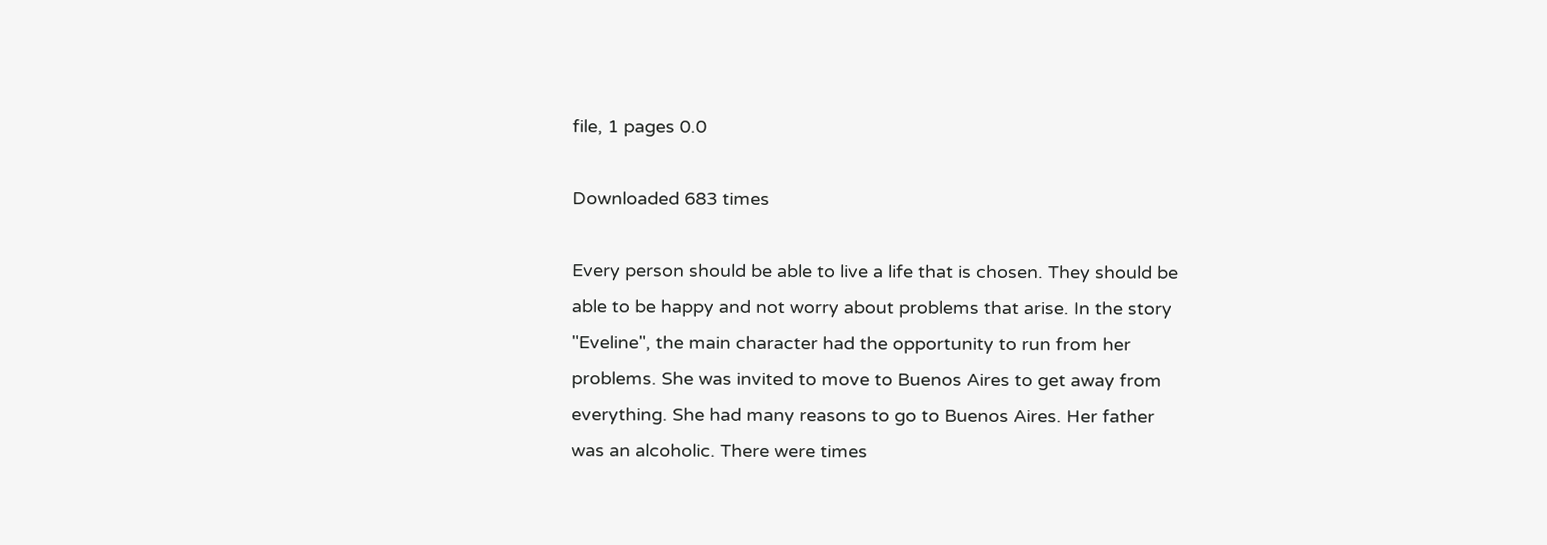file, 1 pages 0.0

Downloaded 683 times

Every person should be able to live a life that is chosen. They should be able to be happy and not worry about problems that arise. In the story "Eveline", the main character had the opportunity to run from her problems. She was invited to move to Buenos Aires to get away from everything. She had many reasons to go to Buenos Aires. Her father was an alcoholic. There were times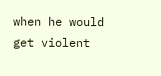when he would get violent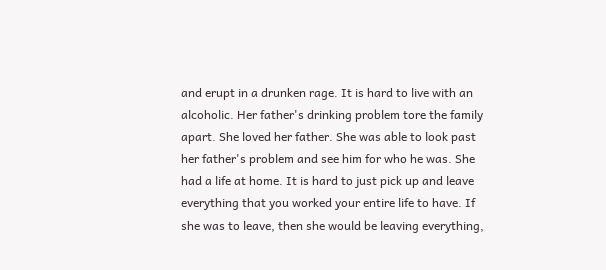and erupt in a drunken rage. It is hard to live with an alcoholic. Her father's drinking problem tore the family apart. She loved her father. She was able to look past her father's problem and see him for who he was. She had a life at home. It is hard to just pick up and leave everything that you worked your entire life to have. If she was to leave, then she would be leaving everything,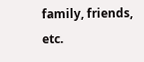family, friends, etc.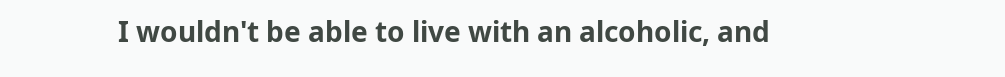I wouldn't be able to live with an alcoholic, and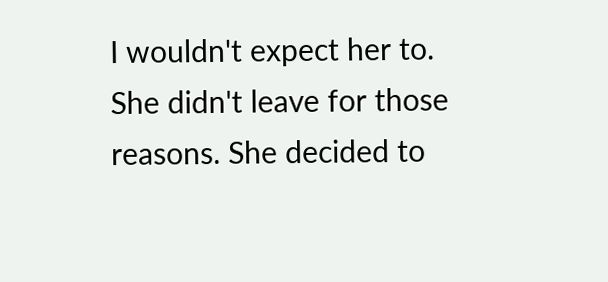I wouldn't expect her to. She didn't leave for those reasons. She decided to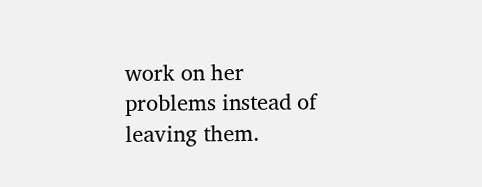work on her problems instead of leaving them.